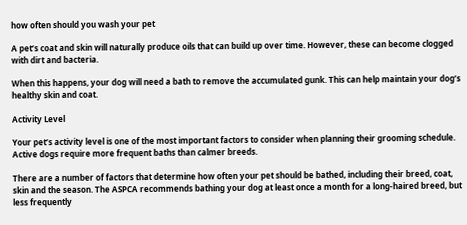how often should you wash your pet

A pet’s coat and skin will naturally produce oils that can build up over time. However, these can become clogged with dirt and bacteria.

When this happens, your dog will need a bath to remove the accumulated gunk. This can help maintain your dog’s healthy skin and coat.

Activity Level

Your pet’s activity level is one of the most important factors to consider when planning their grooming schedule. Active dogs require more frequent baths than calmer breeds.

There are a number of factors that determine how often your pet should be bathed, including their breed, coat, skin and the season. The ASPCA recommends bathing your dog at least once a month for a long-haired breed, but less frequently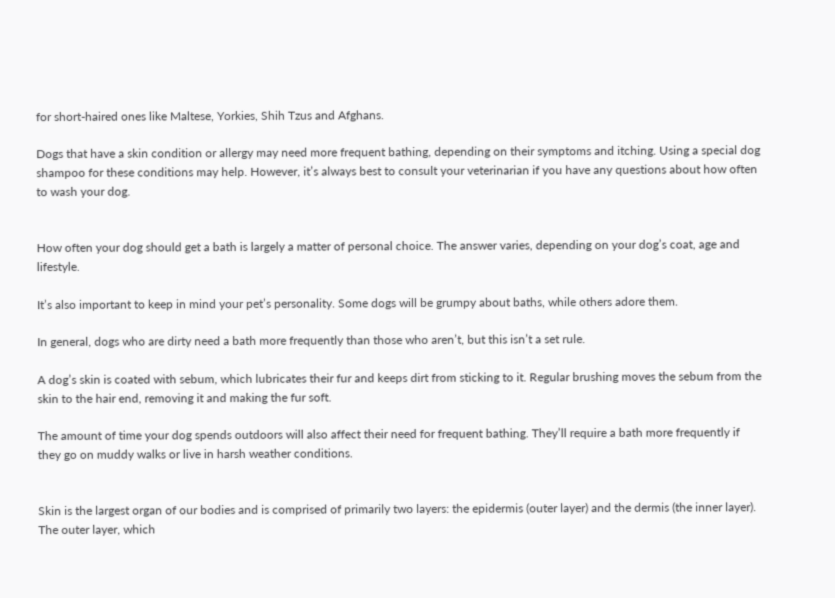for short-haired ones like Maltese, Yorkies, Shih Tzus and Afghans.

Dogs that have a skin condition or allergy may need more frequent bathing, depending on their symptoms and itching. Using a special dog shampoo for these conditions may help. However, it’s always best to consult your veterinarian if you have any questions about how often to wash your dog.


How often your dog should get a bath is largely a matter of personal choice. The answer varies, depending on your dog’s coat, age and lifestyle.

It’s also important to keep in mind your pet’s personality. Some dogs will be grumpy about baths, while others adore them.

In general, dogs who are dirty need a bath more frequently than those who aren’t, but this isn’t a set rule.

A dog’s skin is coated with sebum, which lubricates their fur and keeps dirt from sticking to it. Regular brushing moves the sebum from the skin to the hair end, removing it and making the fur soft.

The amount of time your dog spends outdoors will also affect their need for frequent bathing. They’ll require a bath more frequently if they go on muddy walks or live in harsh weather conditions.


Skin is the largest organ of our bodies and is comprised of primarily two layers: the epidermis (outer layer) and the dermis (the inner layer). The outer layer, which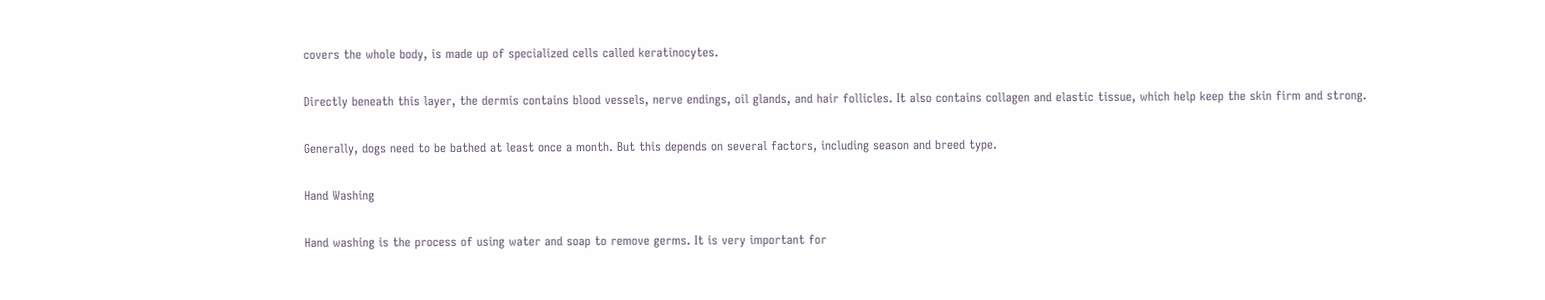covers the whole body, is made up of specialized cells called keratinocytes.

Directly beneath this layer, the dermis contains blood vessels, nerve endings, oil glands, and hair follicles. It also contains collagen and elastic tissue, which help keep the skin firm and strong.

Generally, dogs need to be bathed at least once a month. But this depends on several factors, including season and breed type.

Hand Washing

Hand washing is the process of using water and soap to remove germs. It is very important for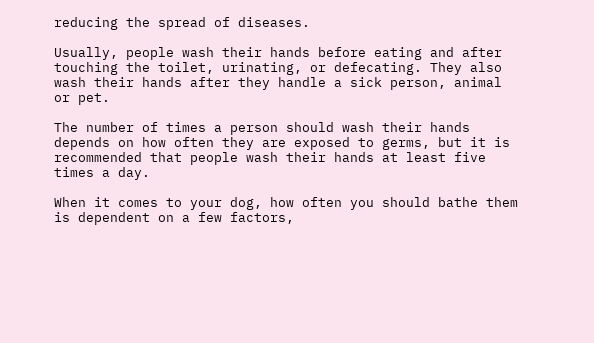reducing the spread of diseases.

Usually, people wash their hands before eating and after touching the toilet, urinating, or defecating. They also wash their hands after they handle a sick person, animal or pet.

The number of times a person should wash their hands depends on how often they are exposed to germs, but it is recommended that people wash their hands at least five times a day.

When it comes to your dog, how often you should bathe them is dependent on a few factors,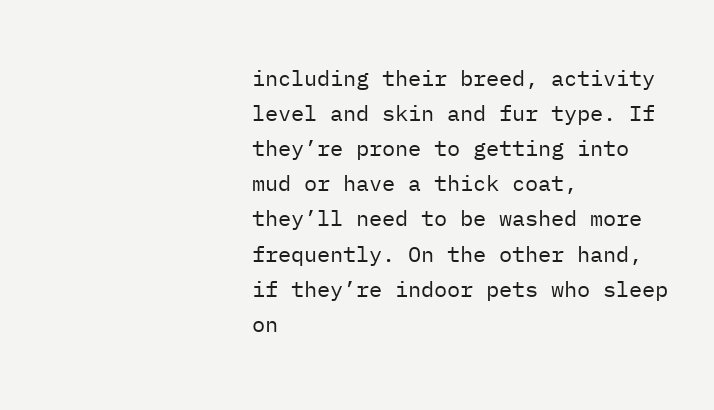including their breed, activity level and skin and fur type. If they’re prone to getting into mud or have a thick coat, they’ll need to be washed more frequently. On the other hand, if they’re indoor pets who sleep on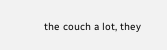the couch a lot, they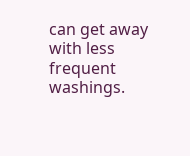can get away with less frequent washings.